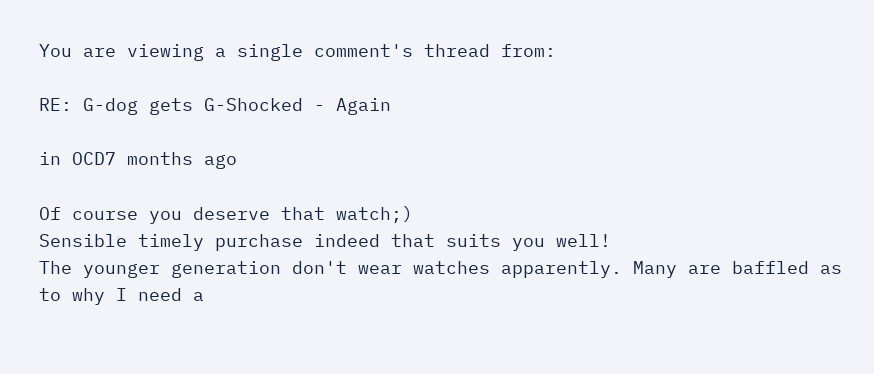You are viewing a single comment's thread from:

RE: G-dog gets G-Shocked - Again

in OCD7 months ago

Of course you deserve that watch;)
Sensible timely purchase indeed that suits you well!
The younger generation don't wear watches apparently. Many are baffled as to why I need a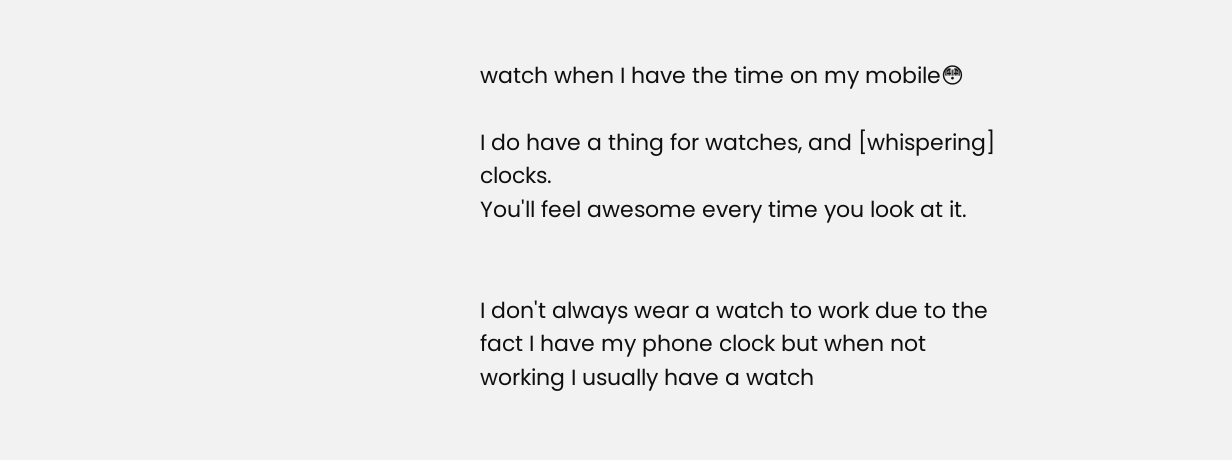watch when I have the time on my mobile😳

I do have a thing for watches, and [whispering] clocks.
You'll feel awesome every time you look at it.


I don't always wear a watch to work due to the fact I have my phone clock but when not working I usually have a watch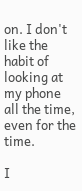on. I don't like the habit of looking at my phone all the time, even for the time.

I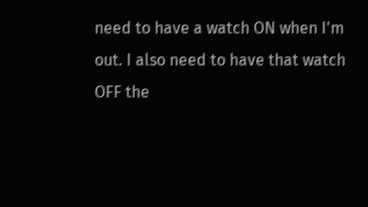need to have a watch ON when I'm out. I also need to have that watch OFF the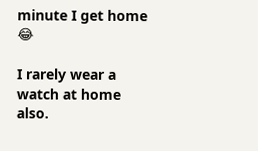minute I get home 😂

I rarely wear a watch at home also.